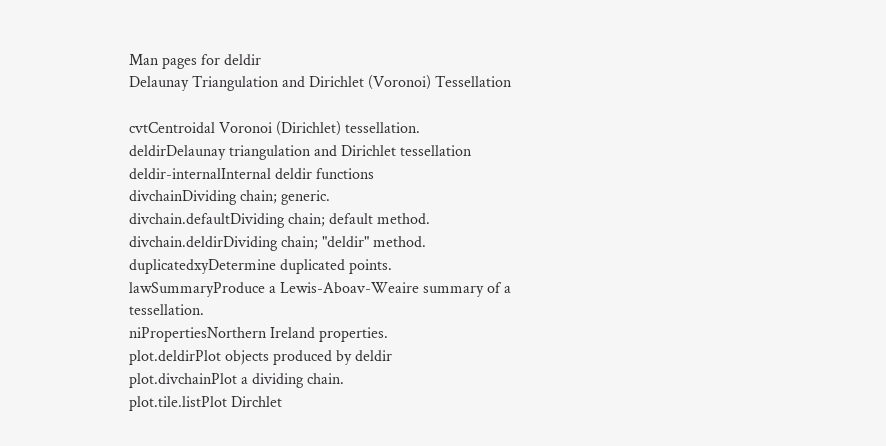Man pages for deldir
Delaunay Triangulation and Dirichlet (Voronoi) Tessellation

cvtCentroidal Voronoi (Dirichlet) tessellation.
deldirDelaunay triangulation and Dirichlet tessellation
deldir-internalInternal deldir functions
divchainDividing chain; generic.
divchain.defaultDividing chain; default method.
divchain.deldirDividing chain; "deldir" method.
duplicatedxyDetermine duplicated points.
lawSummaryProduce a Lewis-Aboav-Weaire summary of a tessellation.
niPropertiesNorthern Ireland properties.
plot.deldirPlot objects produced by deldir
plot.divchainPlot a dividing chain.
plot.tile.listPlot Dirchlet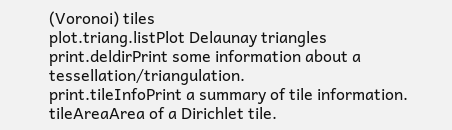(Voronoi) tiles
plot.triang.listPlot Delaunay triangles
print.deldirPrint some information about a tessellation/triangulation.
print.tileInfoPrint a summary of tile information.
tileAreaArea of a Dirichlet tile.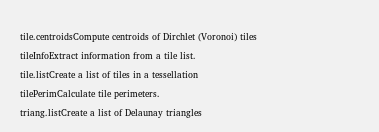tile.centroidsCompute centroids of Dirchlet (Voronoi) tiles
tileInfoExtract information from a tile list.
tile.listCreate a list of tiles in a tessellation
tilePerimCalculate tile perimeters.
triang.listCreate a list of Delaunay triangles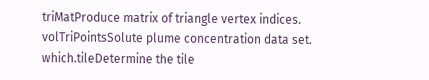triMatProduce matrix of triangle vertex indices.
volTriPointsSolute plume concentration data set.
which.tileDetermine the tile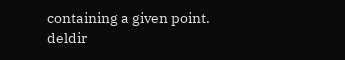containing a given point.
deldir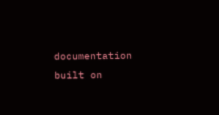documentation built on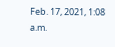Feb. 17, 2021, 1:08 a.m.